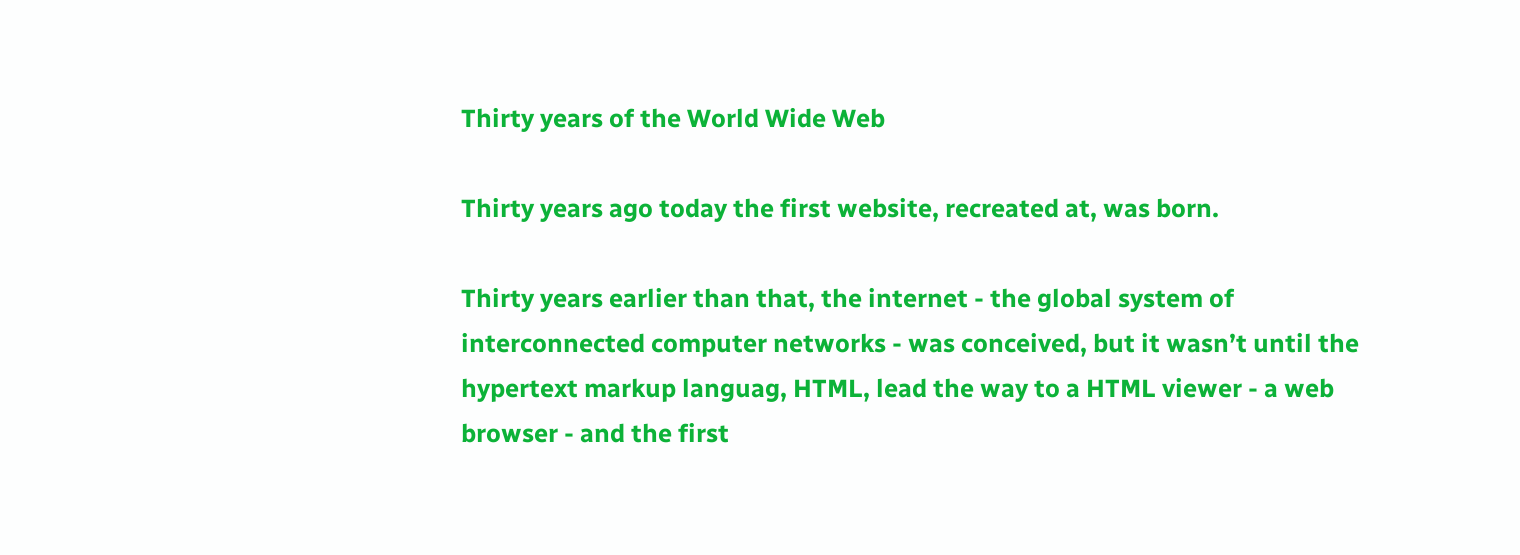Thirty years of the World Wide Web

Thirty years ago today the first website, recreated at, was born.

Thirty years earlier than that, the internet - the global system of interconnected computer networks - was conceived, but it wasn’t until the hypertext markup languag, HTML, lead the way to a HTML viewer - a web browser - and the first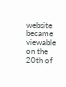website became viewable on the 20th of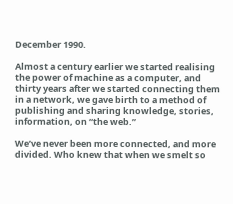December 1990.

Almost a century earlier we started realising the power of machine as a computer, and thirty years after we started connecting them in a network, we gave birth to a method of publishing and sharing knowledge, stories, information, on “the web.”

We’ve never been more connected, and more divided. Who knew that when we smelt so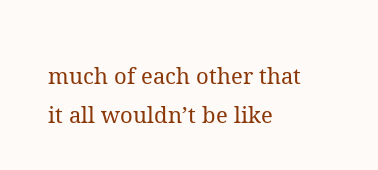much of each other that it all wouldn’t be like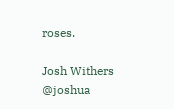roses.

Josh Withers @joshua